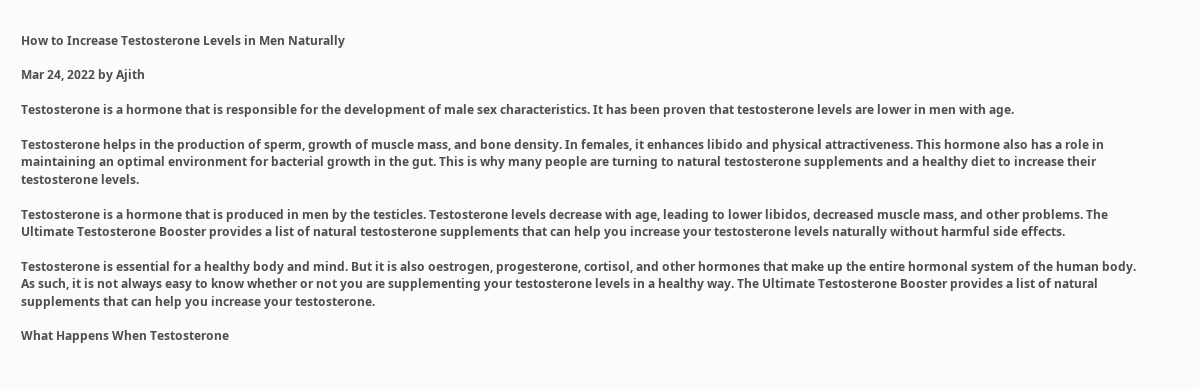How to Increase Testosterone Levels in Men Naturally

Mar 24, 2022 by Ajith

Testosterone is a hormone that is responsible for the development of male sex characteristics. It has been proven that testosterone levels are lower in men with age.

Testosterone helps in the production of sperm, growth of muscle mass, and bone density. In females, it enhances libido and physical attractiveness. This hormone also has a role in maintaining an optimal environment for bacterial growth in the gut. This is why many people are turning to natural testosterone supplements and a healthy diet to increase their testosterone levels.

Testosterone is a hormone that is produced in men by the testicles. Testosterone levels decrease with age, leading to lower libidos, decreased muscle mass, and other problems. The Ultimate Testosterone Booster provides a list of natural testosterone supplements that can help you increase your testosterone levels naturally without harmful side effects.

Testosterone is essential for a healthy body and mind. But it is also oestrogen, progesterone, cortisol, and other hormones that make up the entire hormonal system of the human body. As such, it is not always easy to know whether or not you are supplementing your testosterone levels in a healthy way. The Ultimate Testosterone Booster provides a list of natural supplements that can help you increase your testosterone.

What Happens When Testosterone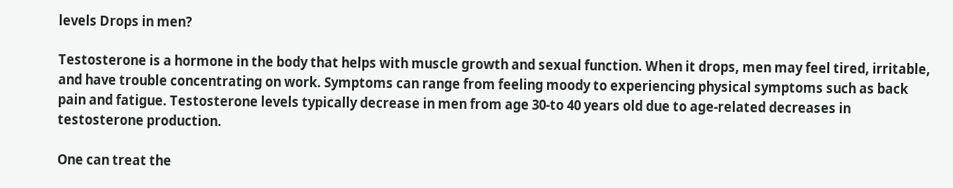levels Drops in men?

Testosterone is a hormone in the body that helps with muscle growth and sexual function. When it drops, men may feel tired, irritable, and have trouble concentrating on work. Symptoms can range from feeling moody to experiencing physical symptoms such as back pain and fatigue. Testosterone levels typically decrease in men from age 30-to 40 years old due to age-related decreases in testosterone production.

One can treat the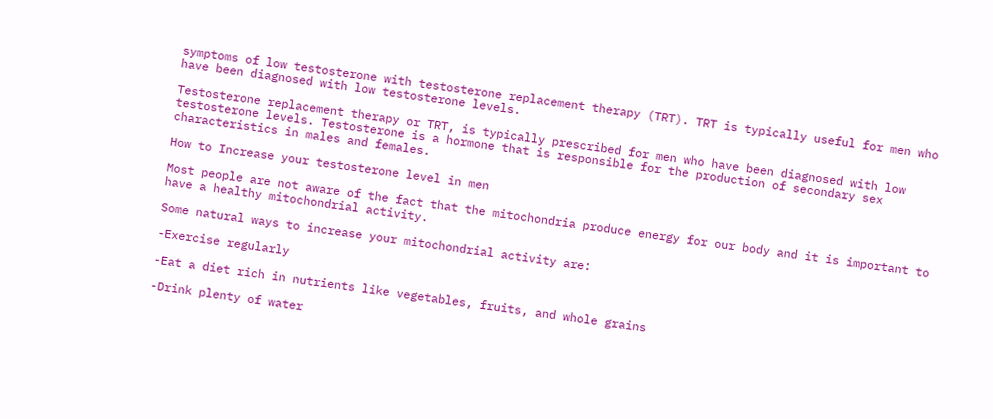symptoms of low testosterone with testosterone replacement therapy (TRT). TRT is typically useful for men who have been diagnosed with low testosterone levels.

Testosterone replacement therapy or TRT, is typically prescribed for men who have been diagnosed with low testosterone levels. Testosterone is a hormone that is responsible for the production of secondary sex characteristics in males and females.

How to Increase your testosterone level in men

Most people are not aware of the fact that the mitochondria produce energy for our body and it is important to have a healthy mitochondrial activity.

Some natural ways to increase your mitochondrial activity are:

-Exercise regularly

-Eat a diet rich in nutrients like vegetables, fruits, and whole grains

-Drink plenty of water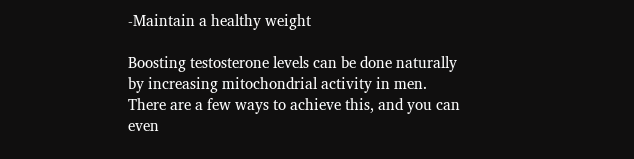-Maintain a healthy weight

Boosting testosterone levels can be done naturally by increasing mitochondrial activity in men. There are a few ways to achieve this, and you can even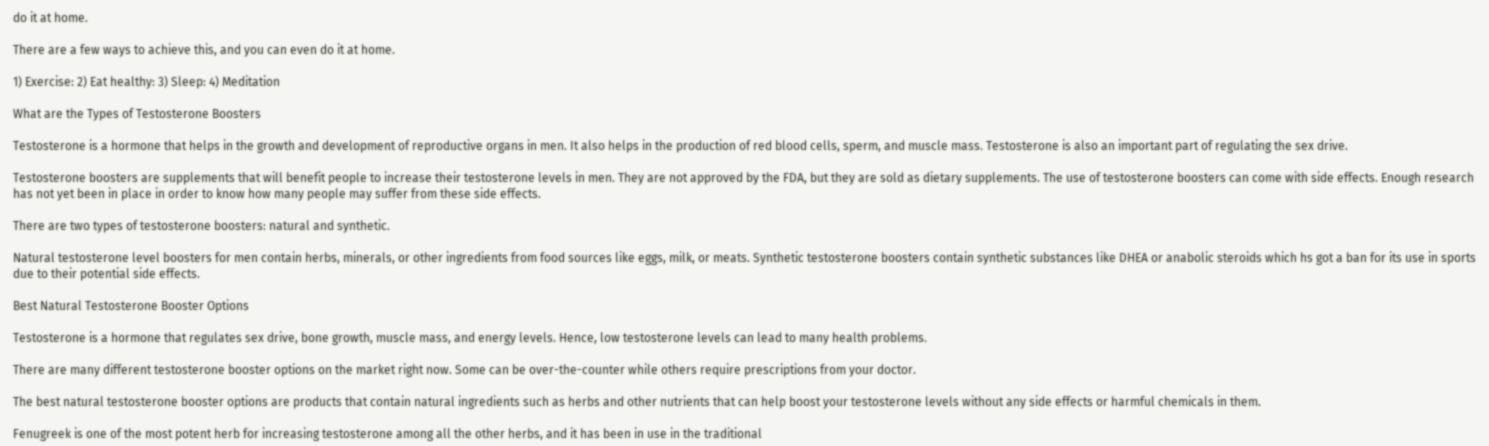do it at home.

There are a few ways to achieve this, and you can even do it at home.

1) Exercise: 2) Eat healthy: 3) Sleep: 4) Meditation

What are the Types of Testosterone Boosters

Testosterone is a hormone that helps in the growth and development of reproductive organs in men. It also helps in the production of red blood cells, sperm, and muscle mass. Testosterone is also an important part of regulating the sex drive.

Testosterone boosters are supplements that will benefit people to increase their testosterone levels in men. They are not approved by the FDA, but they are sold as dietary supplements. The use of testosterone boosters can come with side effects. Enough research has not yet been in place in order to know how many people may suffer from these side effects.

There are two types of testosterone boosters: natural and synthetic.

Natural testosterone level boosters for men contain herbs, minerals, or other ingredients from food sources like eggs, milk, or meats. Synthetic testosterone boosters contain synthetic substances like DHEA or anabolic steroids which hs got a ban for its use in sports due to their potential side effects.

Best Natural Testosterone Booster Options

Testosterone is a hormone that regulates sex drive, bone growth, muscle mass, and energy levels. Hence, low testosterone levels can lead to many health problems.

There are many different testosterone booster options on the market right now. Some can be over-the-counter while others require prescriptions from your doctor.

The best natural testosterone booster options are products that contain natural ingredients such as herbs and other nutrients that can help boost your testosterone levels without any side effects or harmful chemicals in them.

Fenugreek is one of the most potent herb for increasing testosterone among all the other herbs, and it has been in use in the traditional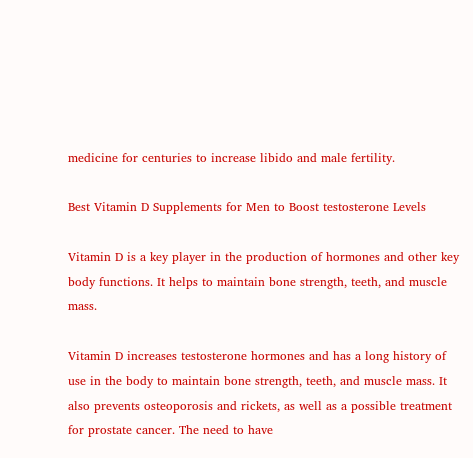medicine for centuries to increase libido and male fertility.

Best Vitamin D Supplements for Men to Boost testosterone Levels

Vitamin D is a key player in the production of hormones and other key body functions. It helps to maintain bone strength, teeth, and muscle mass.

Vitamin D increases testosterone hormones and has a long history of use in the body to maintain bone strength, teeth, and muscle mass. It also prevents osteoporosis and rickets, as well as a possible treatment for prostate cancer. The need to have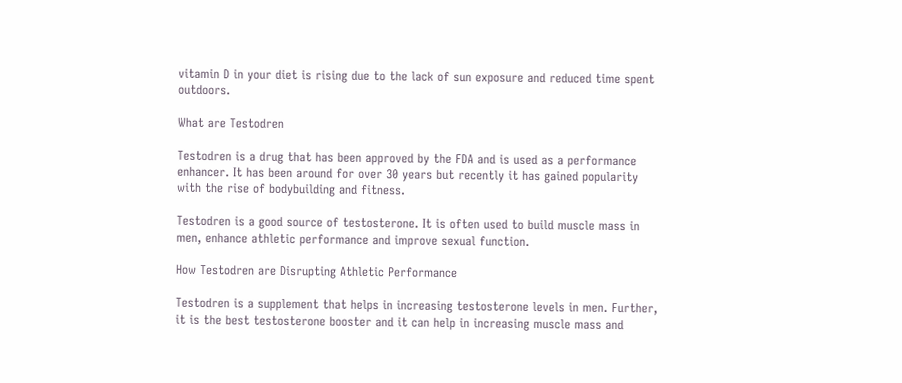vitamin D in your diet is rising due to the lack of sun exposure and reduced time spent outdoors.

What are Testodren

Testodren is a drug that has been approved by the FDA and is used as a performance enhancer. It has been around for over 30 years but recently it has gained popularity with the rise of bodybuilding and fitness.

Testodren is a good source of testosterone. It is often used to build muscle mass in men, enhance athletic performance and improve sexual function.

How Testodren are Disrupting Athletic Performance

Testodren is a supplement that helps in increasing testosterone levels in men. Further, it is the best testosterone booster and it can help in increasing muscle mass and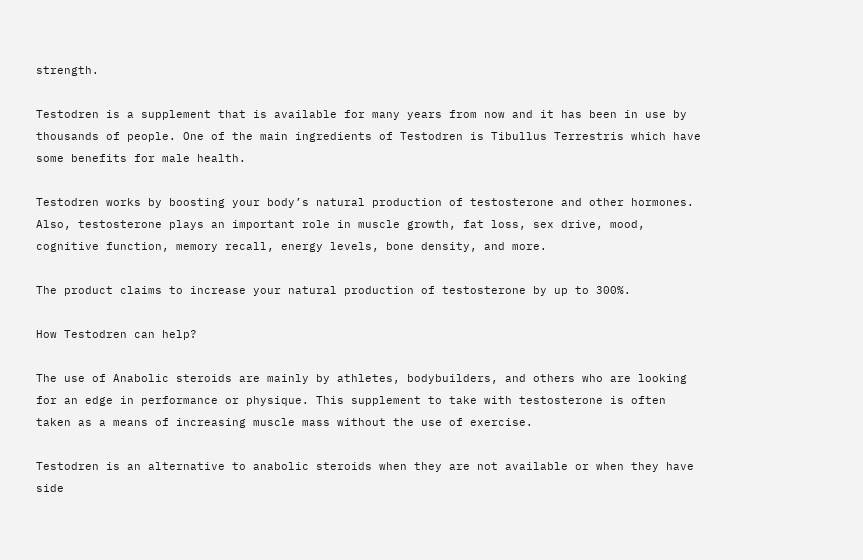strength.

Testodren is a supplement that is available for many years from now and it has been in use by thousands of people. One of the main ingredients of Testodren is Tibullus Terrestris which have some benefits for male health.

Testodren works by boosting your body’s natural production of testosterone and other hormones. Also, testosterone plays an important role in muscle growth, fat loss, sex drive, mood, cognitive function, memory recall, energy levels, bone density, and more.

The product claims to increase your natural production of testosterone by up to 300%.

How Testodren can help?

The use of Anabolic steroids are mainly by athletes, bodybuilders, and others who are looking for an edge in performance or physique. This supplement to take with testosterone is often taken as a means of increasing muscle mass without the use of exercise.

Testodren is an alternative to anabolic steroids when they are not available or when they have side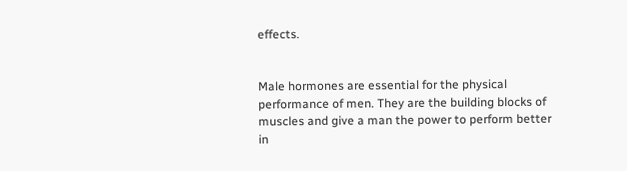effects.


Male hormones are essential for the physical performance of men. They are the building blocks of muscles and give a man the power to perform better in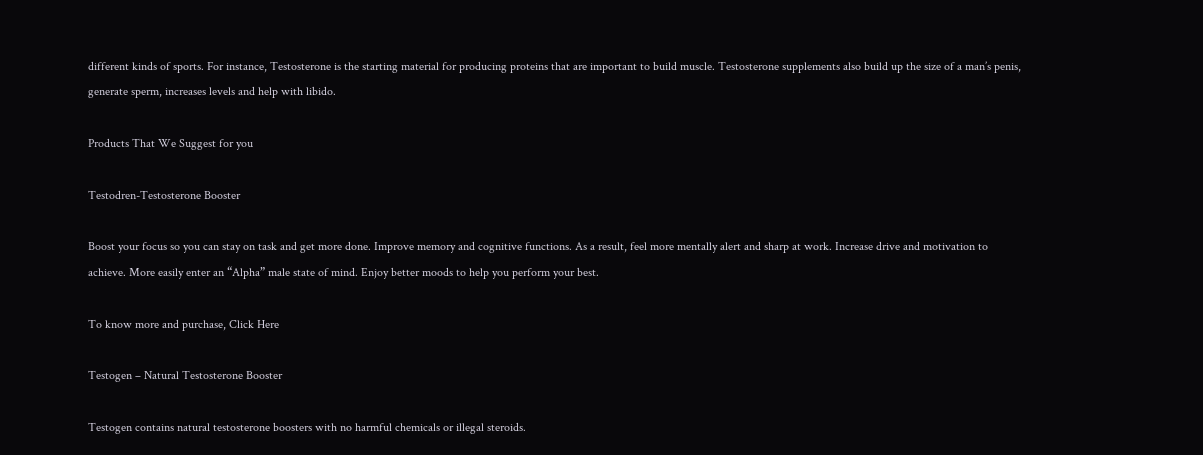different kinds of sports. For instance, Testosterone is the starting material for producing proteins that are important to build muscle. Testosterone supplements also build up the size of a man’s penis, generate sperm, increases levels and help with libido.

Products That We Suggest for you

Testodren-Testosterone Booster

Boost your focus so you can stay on task and get more done. Improve memory and cognitive functions. As a result, feel more mentally alert and sharp at work. Increase drive and motivation to achieve. More easily enter an “Alpha” male state of mind. Enjoy better moods to help you perform your best.

To know more and purchase, Click Here

Testogen – Natural Testosterone Booster

Testogen contains natural testosterone boosters with no harmful chemicals or illegal steroids.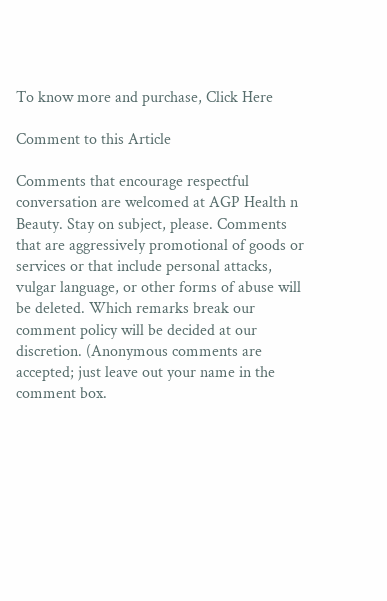To know more and purchase, Click Here

Comment to this Article

Comments that encourage respectful conversation are welcomed at AGP Health n Beauty. Stay on subject, please. Comments that are aggressively promotional of goods or services or that include personal attacks, vulgar language, or other forms of abuse will be deleted. Which remarks break our comment policy will be decided at our discretion. (Anonymous comments are accepted; just leave out your name in the comment box.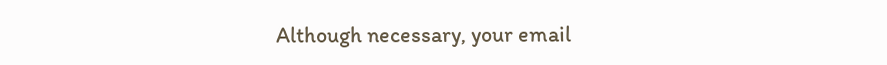Although necessary, your email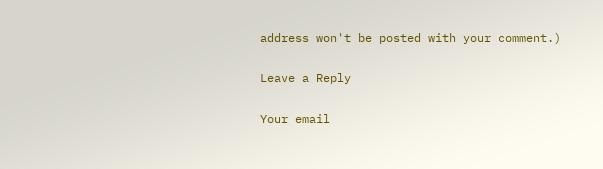address won't be posted with your comment.)

Leave a Reply

Your email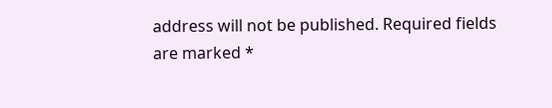address will not be published. Required fields are marked *